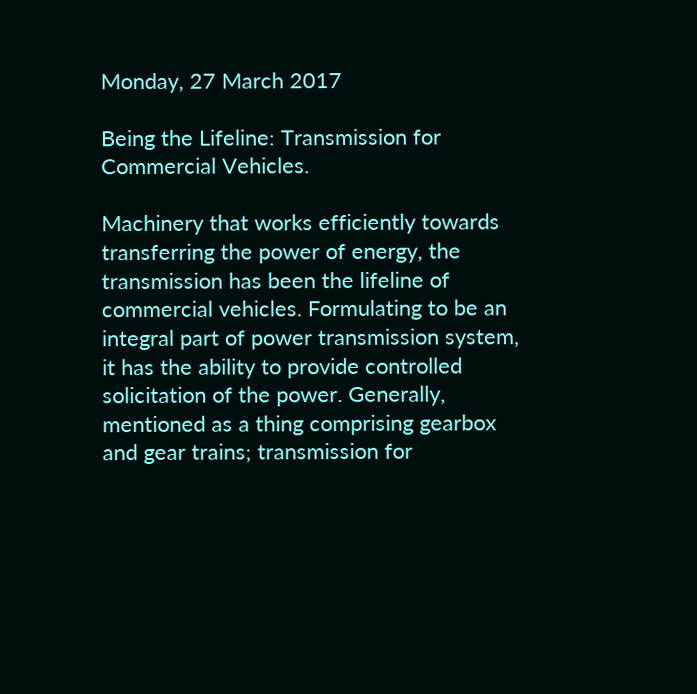Monday, 27 March 2017

Being the Lifeline: Transmission for Commercial Vehicles.

Machinery that works efficiently towards transferring the power of energy, the transmission has been the lifeline of commercial vehicles. Formulating to be an integral part of power transmission system, it has the ability to provide controlled solicitation of the power. Generally, mentioned as a thing comprising gearbox and gear trains; transmission for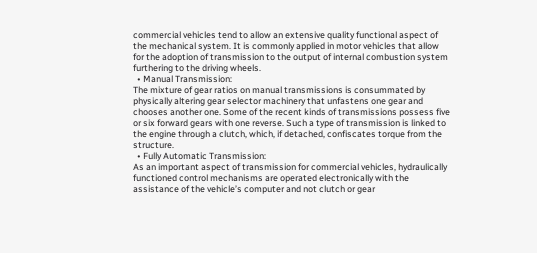commercial vehicles tend to allow an extensive quality functional aspect of the mechanical system. It is commonly applied in motor vehicles that allow for the adoption of transmission to the output of internal combustion system furthering to the driving wheels.
  • Manual Transmission:
The mixture of gear ratios on manual transmissions is consummated by physically altering gear selector machinery that unfastens one gear and chooses another one. Some of the recent kinds of transmissions possess five or six forward gears with one reverse. Such a type of transmission is linked to the engine through a clutch, which, if detached, confiscates torque from the structure.
  • Fully Automatic Transmission:
As an important aspect of transmission for commercial vehicles, hydraulically functioned control mechanisms are operated electronically with the assistance of the vehicle’s computer and not clutch or gear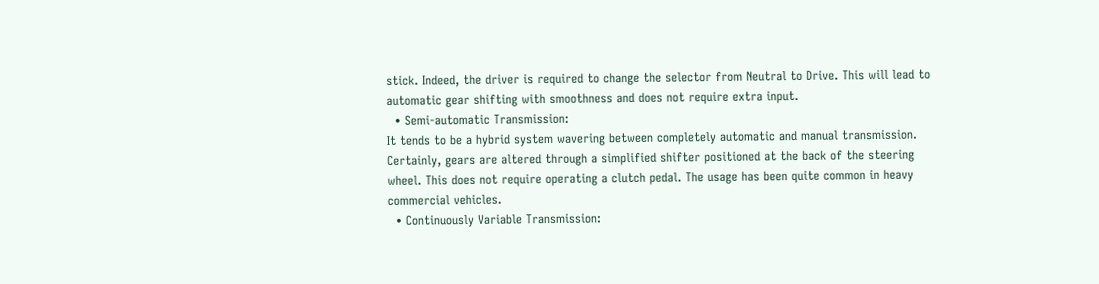stick. Indeed, the driver is required to change the selector from Neutral to Drive. This will lead to automatic gear shifting with smoothness and does not require extra input.
  • Semi-automatic Transmission:
It tends to be a hybrid system wavering between completely automatic and manual transmission. Certainly, gears are altered through a simplified shifter positioned at the back of the steering wheel. This does not require operating a clutch pedal. The usage has been quite common in heavy commercial vehicles.
  • Continuously Variable Transmission: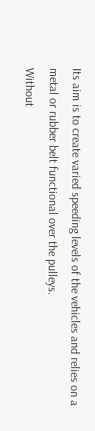Its aim is to create varied speeding levels of the vehicles and relies on a metal or rubber belt functional over the pulleys.
Without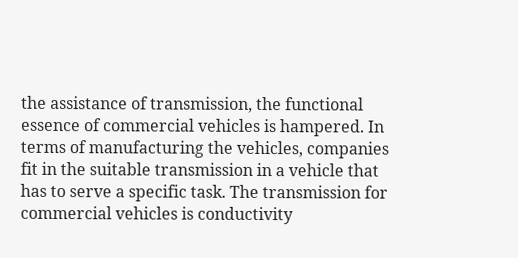the assistance of transmission, the functional essence of commercial vehicles is hampered. In terms of manufacturing the vehicles, companies fit in the suitable transmission in a vehicle that has to serve a specific task. The transmission for commercial vehicles is conductivity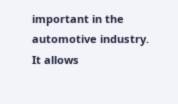important in the automotive industry. It allows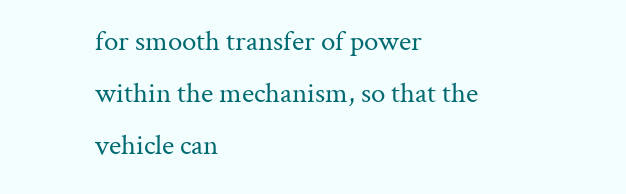for smooth transfer of power within the mechanism, so that the vehicle can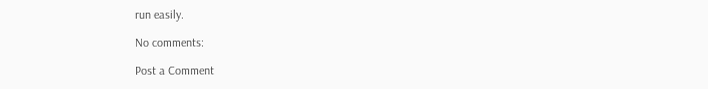run easily.

No comments:

Post a Comment